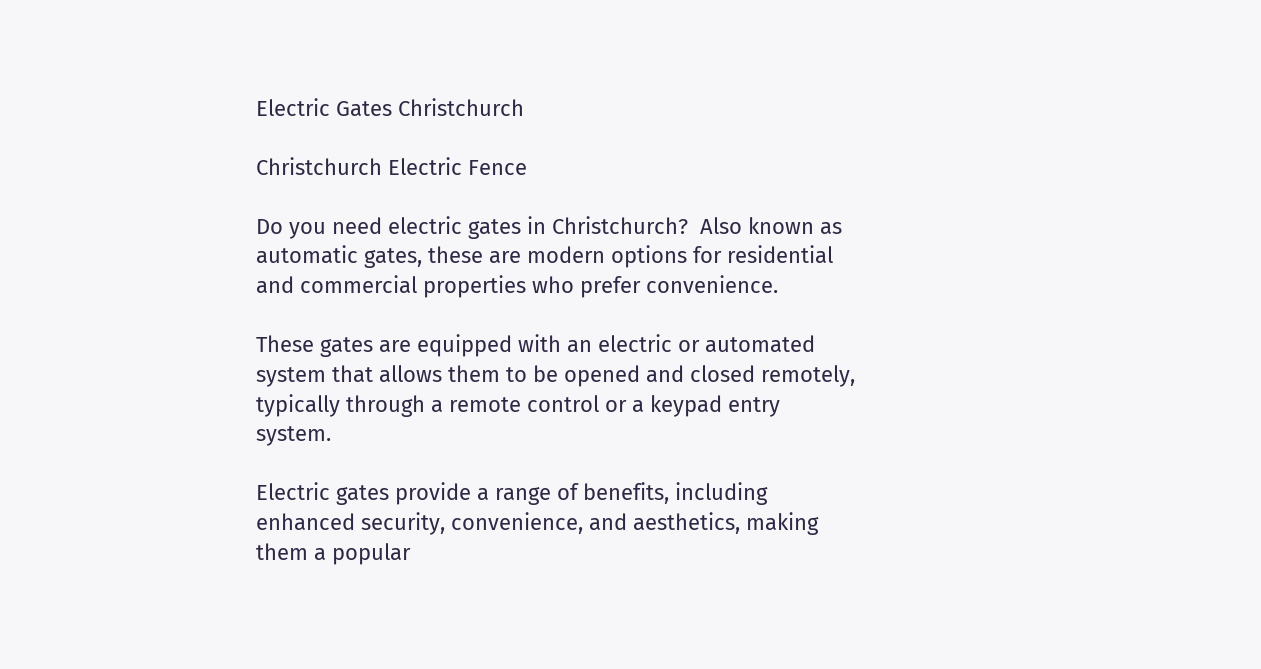Electric Gates Christchurch

Christchurch Electric Fence

Do you need electric gates in Christchurch?  Also known as automatic gates, these are modern options for residential and commercial properties who prefer convenience.

These gates are equipped with an electric or automated system that allows them to be opened and closed remotely, typically through a remote control or a keypad entry system.

Electric gates provide a range of benefits, including enhanced security, convenience, and aesthetics, making them a popular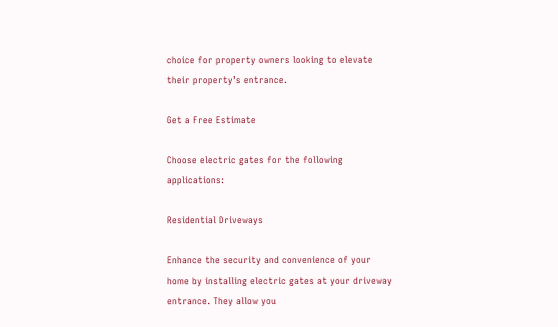choice for property owners looking to elevate their property’s entrance.

Get a Free Estimate

Choose electric gates for the following applications:

Residential Driveways

Enhance the security and convenience of your home by installing electric gates at your driveway entrance. They allow you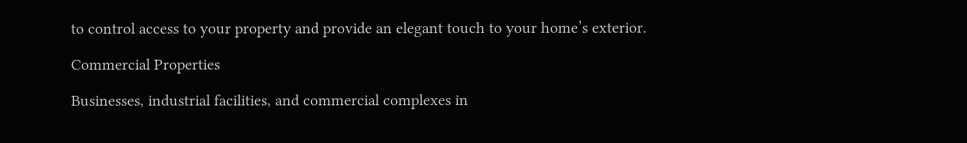to control access to your property and provide an elegant touch to your home’s exterior.

Commercial Properties

Businesses, industrial facilities, and commercial complexes in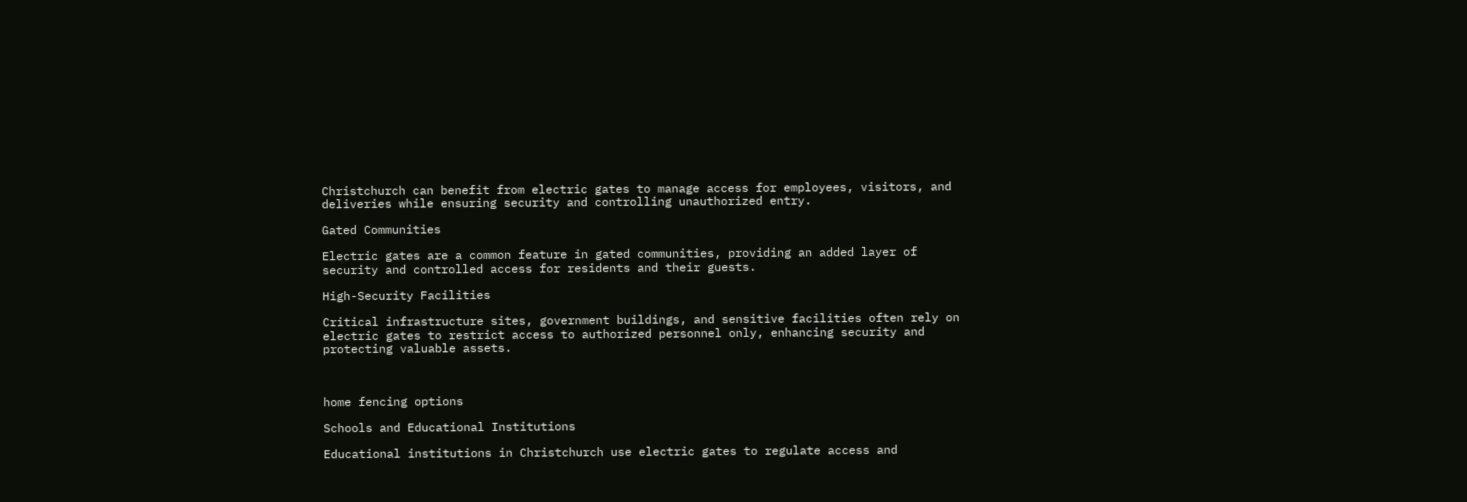Christchurch can benefit from electric gates to manage access for employees, visitors, and deliveries while ensuring security and controlling unauthorized entry.

Gated Communities

Electric gates are a common feature in gated communities, providing an added layer of security and controlled access for residents and their guests.

High-Security Facilities

Critical infrastructure sites, government buildings, and sensitive facilities often rely on electric gates to restrict access to authorized personnel only, enhancing security and protecting valuable assets.



home fencing options

Schools and Educational Institutions

Educational institutions in Christchurch use electric gates to regulate access and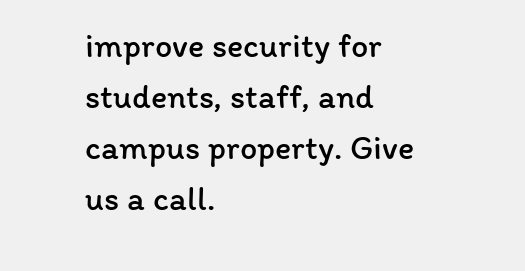improve security for students, staff, and campus property. Give us a call.